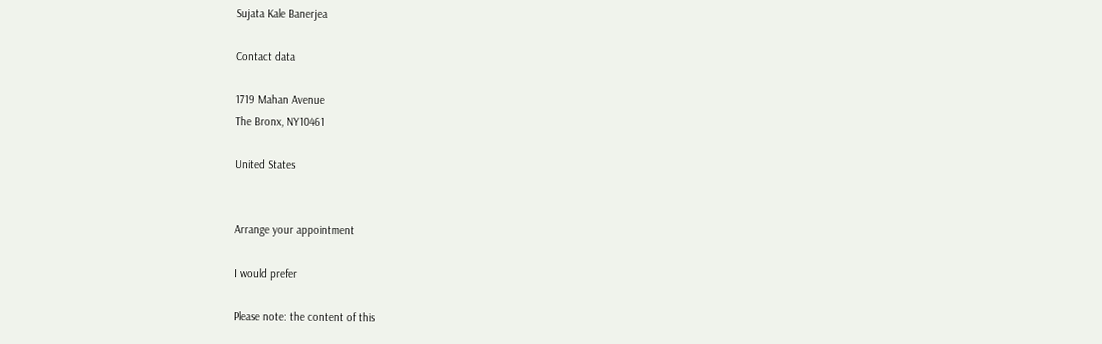Sujata Kale Banerjea

Contact data

1719 Mahan Avenue
The Bronx, NY10461

United States


Arrange your appointment

I would prefer

Please note: the content of this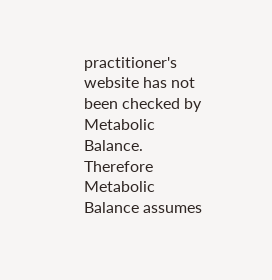practitioner's website has not been checked by Metabolic Balance. Therefore Metabolic Balance assumes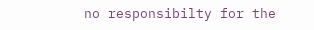no responsibilty for the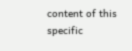content of this specific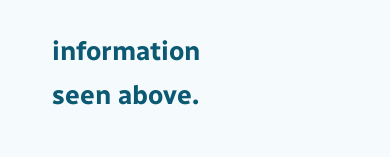information seen above.